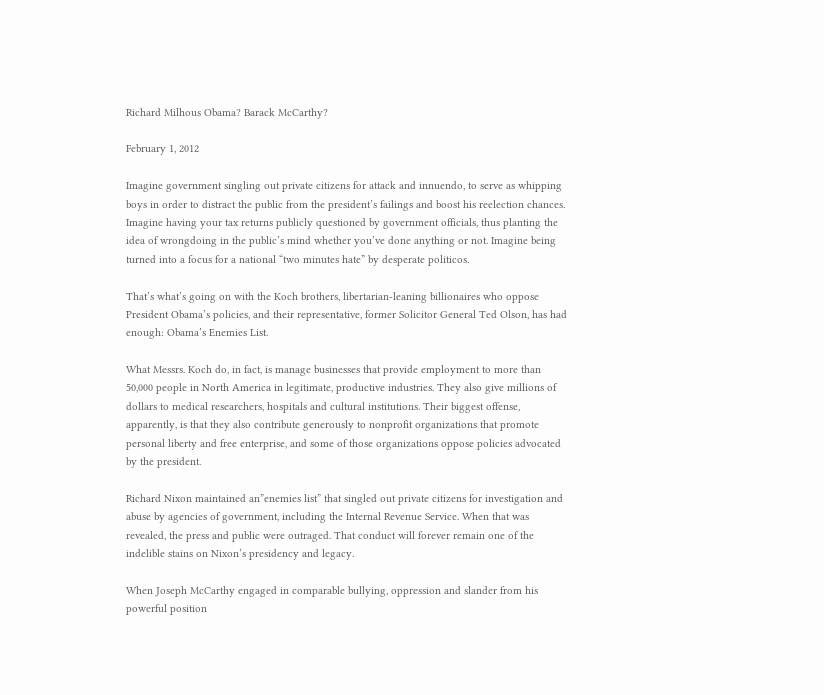Richard Milhous Obama? Barack McCarthy?

February 1, 2012

Imagine government singling out private citizens for attack and innuendo, to serve as whipping boys in order to distract the public from the president’s failings and boost his reelection chances. Imagine having your tax returns publicly questioned by government officials, thus planting the idea of wrongdoing in the public’s mind whether you’ve done anything or not. Imagine being turned into a focus for a national “two minutes hate” by desperate politicos.

That’s what’s going on with the Koch brothers, libertarian-leaning billionaires who oppose President Obama’s policies, and their representative, former Solicitor General Ted Olson, has had enough: Obama’s Enemies List.

What Messrs. Koch do, in fact, is manage businesses that provide employment to more than 50,000 people in North America in legitimate, productive industries. They also give millions of dollars to medical researchers, hospitals and cultural institutions. Their biggest offense, apparently, is that they also contribute generously to nonprofit organizations that promote personal liberty and free enterprise, and some of those organizations oppose policies advocated by the president.

Richard Nixon maintained an”enemies list” that singled out private citizens for investigation and abuse by agencies of government, including the Internal Revenue Service. When that was revealed, the press and public were outraged. That conduct will forever remain one of the indelible stains on Nixon’s presidency and legacy.

When Joseph McCarthy engaged in comparable bullying, oppression and slander from his powerful position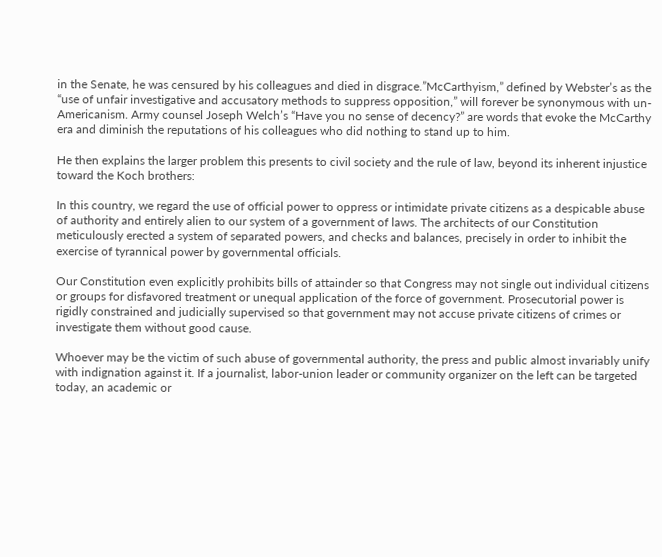in the Senate, he was censured by his colleagues and died in disgrace.”McCarthyism,” defined by Webster’s as the “use of unfair investigative and accusatory methods to suppress opposition,” will forever be synonymous with un-Americanism. Army counsel Joseph Welch’s “Have you no sense of decency?” are words that evoke the McCarthy era and diminish the reputations of his colleagues who did nothing to stand up to him.

He then explains the larger problem this presents to civil society and the rule of law, beyond its inherent injustice toward the Koch brothers:

In this country, we regard the use of official power to oppress or intimidate private citizens as a despicable abuse of authority and entirely alien to our system of a government of laws. The architects of our Constitution meticulously erected a system of separated powers, and checks and balances, precisely in order to inhibit the exercise of tyrannical power by governmental officials.

Our Constitution even explicitly prohibits bills of attainder so that Congress may not single out individual citizens or groups for disfavored treatment or unequal application of the force of government. Prosecutorial power is rigidly constrained and judicially supervised so that government may not accuse private citizens of crimes or investigate them without good cause.

Whoever may be the victim of such abuse of governmental authority, the press and public almost invariably unify with indignation against it. If a journalist, labor-union leader or community organizer on the left can be targeted today, an academic or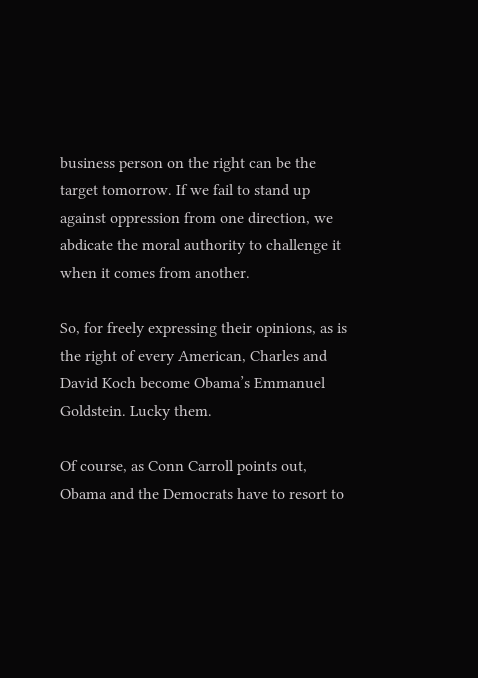business person on the right can be the target tomorrow. If we fail to stand up against oppression from one direction, we abdicate the moral authority to challenge it when it comes from another.

So, for freely expressing their opinions, as is the right of every American, Charles and David Koch become Obama’s Emmanuel Goldstein. Lucky them.

Of course, as Conn Carroll points out, Obama and the Democrats have to resort to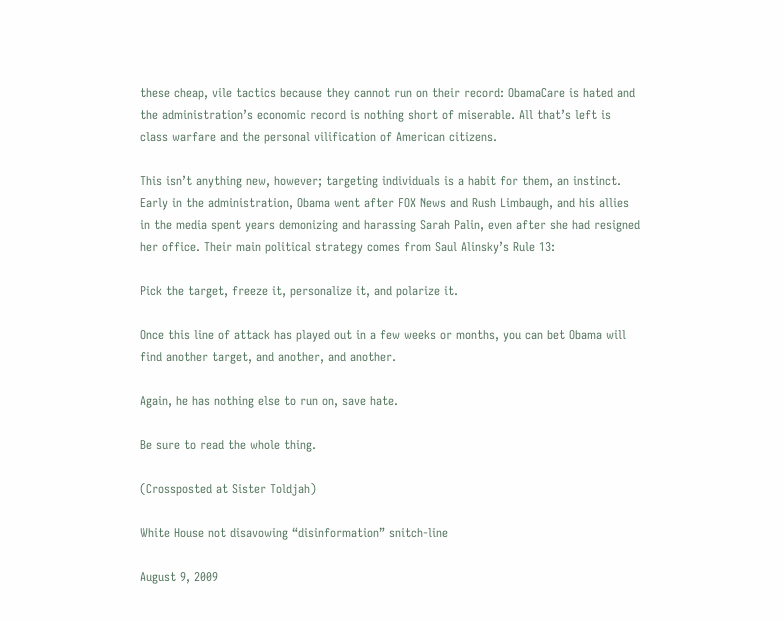these cheap, vile tactics because they cannot run on their record: ObamaCare is hated and the administration’s economic record is nothing short of miserable. All that’s left is class warfare and the personal vilification of American citizens.

This isn’t anything new, however; targeting individuals is a habit for them, an instinct. Early in the administration, Obama went after FOX News and Rush Limbaugh, and his allies in the media spent years demonizing and harassing Sarah Palin, even after she had resigned her office. Their main political strategy comes from Saul Alinsky’s Rule 13:

Pick the target, freeze it, personalize it, and polarize it.

Once this line of attack has played out in a few weeks or months, you can bet Obama will find another target, and another, and another.

Again, he has nothing else to run on, save hate.

Be sure to read the whole thing.

(Crossposted at Sister Toldjah)

White House not disavowing “disinformation” snitch-line

August 9, 2009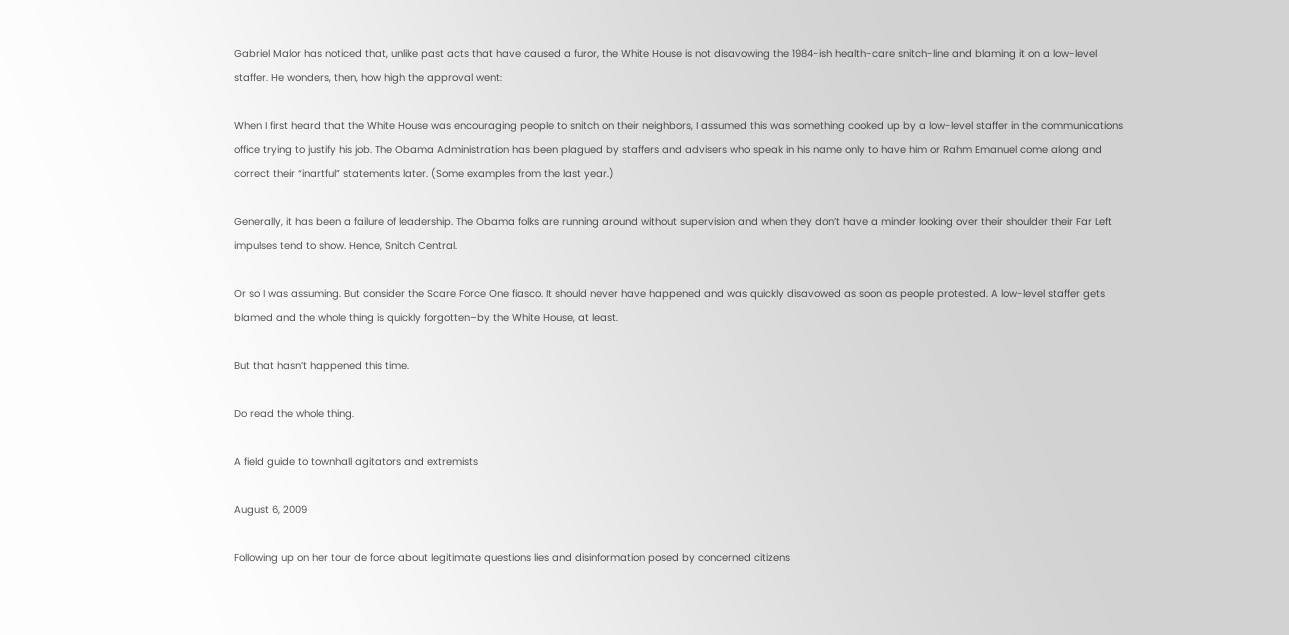Gabriel Malor has noticed that, unlike past acts that have caused a furor, the White House is not disavowing the 1984-ish health-care snitch-line and blaming it on a low-level staffer. He wonders, then, how high the approval went:

When I first heard that the White House was encouraging people to snitch on their neighbors, I assumed this was something cooked up by a low-level staffer in the communications office trying to justify his job. The Obama Administration has been plagued by staffers and advisers who speak in his name only to have him or Rahm Emanuel come along and correct their “inartful” statements later. (Some examples from the last year.)

Generally, it has been a failure of leadership. The Obama folks are running around without supervision and when they don’t have a minder looking over their shoulder their Far Left impulses tend to show. Hence, Snitch Central.

Or so I was assuming. But consider the Scare Force One fiasco. It should never have happened and was quickly disavowed as soon as people protested. A low-level staffer gets blamed and the whole thing is quickly forgotten–by the White House, at least.

But that hasn’t happened this time.

Do read the whole thing.

A field guide to townhall agitators and extremists

August 6, 2009

Following up on her tour de force about legitimate questions lies and disinformation posed by concerned citizens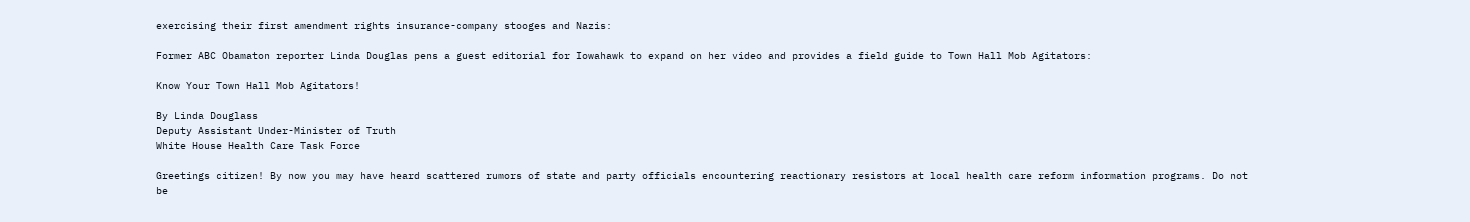exercising their first amendment rights insurance-company stooges and Nazis:

Former ABC Obamaton reporter Linda Douglas pens a guest editorial for Iowahawk to expand on her video and provides a field guide to Town Hall Mob Agitators:

Know Your Town Hall Mob Agitators!

By Linda Douglass
Deputy Assistant Under-Minister of Truth
White House Health Care Task Force

Greetings citizen! By now you may have heard scattered rumors of state and party officials encountering reactionary resistors at local health care reform information programs. Do not be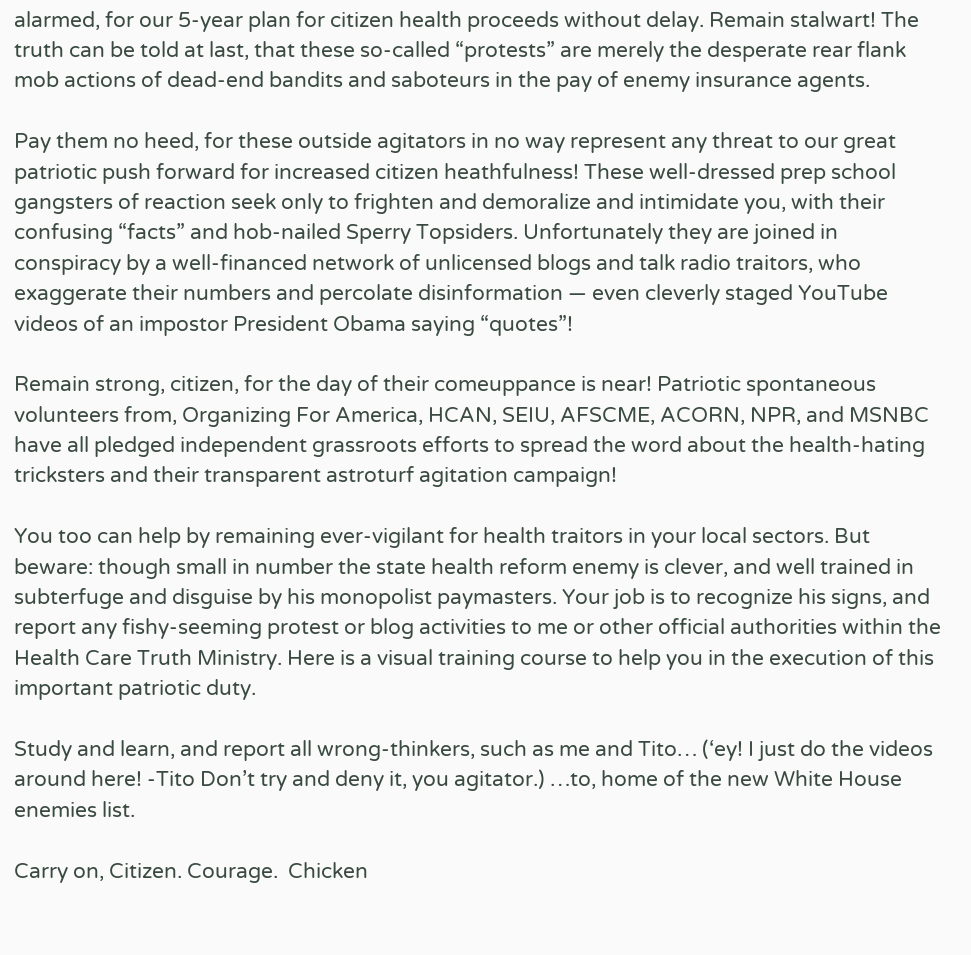alarmed, for our 5-year plan for citizen health proceeds without delay. Remain stalwart! The truth can be told at last, that these so-called “protests” are merely the desperate rear flank mob actions of dead-end bandits and saboteurs in the pay of enemy insurance agents.

Pay them no heed, for these outside agitators in no way represent any threat to our great patriotic push forward for increased citizen heathfulness! These well-dressed prep school gangsters of reaction seek only to frighten and demoralize and intimidate you, with their confusing “facts” and hob-nailed Sperry Topsiders. Unfortunately they are joined in conspiracy by a well-financed network of unlicensed blogs and talk radio traitors, who exaggerate their numbers and percolate disinformation — even cleverly staged YouTube videos of an impostor President Obama saying “quotes”!

Remain strong, citizen, for the day of their comeuppance is near! Patriotic spontaneous volunteers from, Organizing For America, HCAN, SEIU, AFSCME, ACORN, NPR, and MSNBC have all pledged independent grassroots efforts to spread the word about the health-hating tricksters and their transparent astroturf agitation campaign!

You too can help by remaining ever-vigilant for health traitors in your local sectors. But beware: though small in number the state health reform enemy is clever, and well trained in subterfuge and disguise by his monopolist paymasters. Your job is to recognize his signs, and report any fishy-seeming protest or blog activities to me or other official authorities within the Health Care Truth Ministry. Here is a visual training course to help you in the execution of this important patriotic duty.

Study and learn, and report all wrong-thinkers, such as me and Tito… (‘ey! I just do the videos around here! -Tito Don’t try and deny it, you agitator.) …to, home of the new White House enemies list.

Carry on, Citizen. Courage.  Chicken